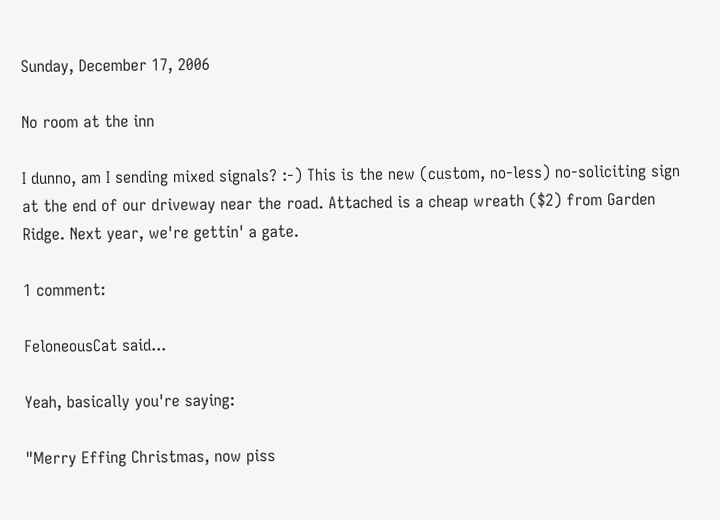Sunday, December 17, 2006

No room at the inn

I dunno, am I sending mixed signals? :-) This is the new (custom, no-less) no-soliciting sign at the end of our driveway near the road. Attached is a cheap wreath ($2) from Garden Ridge. Next year, we're gettin' a gate.

1 comment:

FeloneousCat said...

Yeah, basically you're saying:

"Merry Effing Christmas, now piss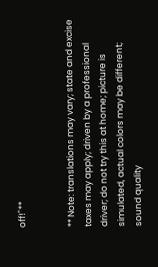off!"**


** Note: translations may vary; state and excise taxes may apply; driven by a professional driver; do not try this at home; picture is simulated, actual colors may be different; sound quality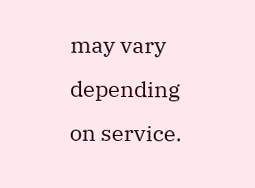may vary depending on service.